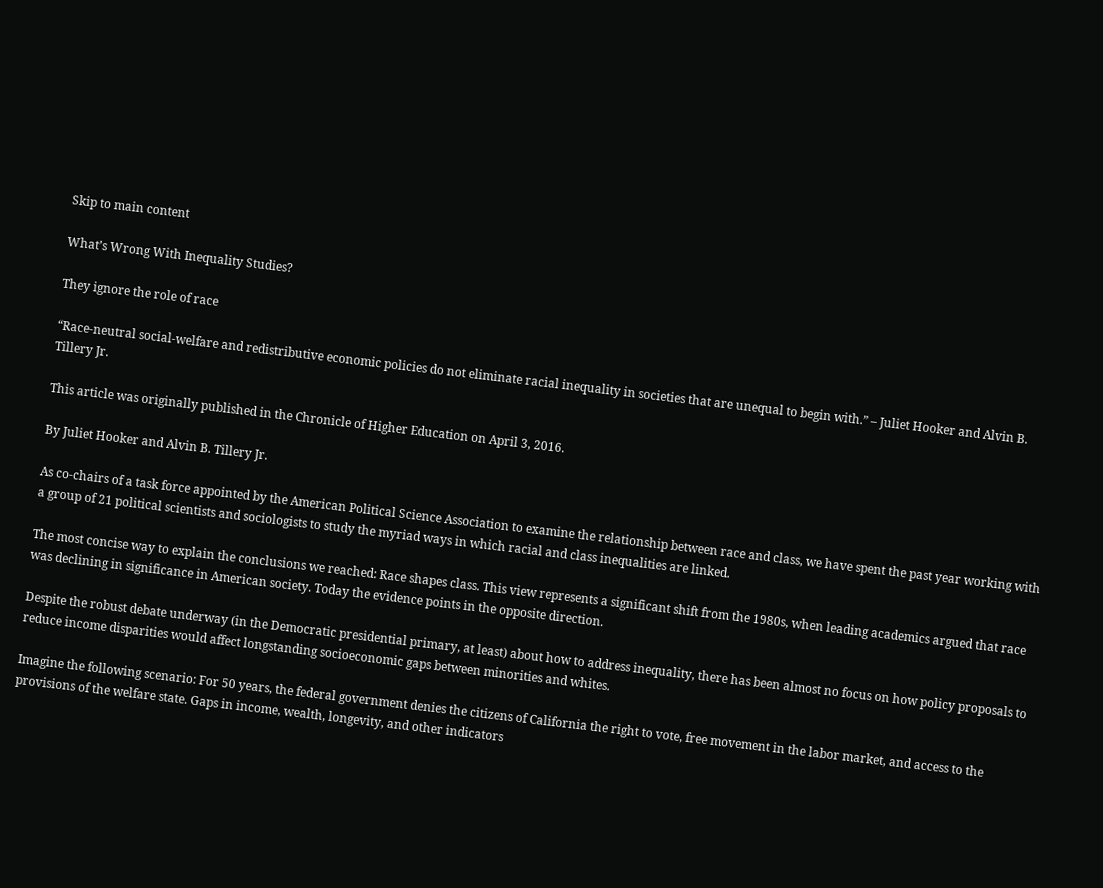Skip to main content

What’s Wrong With Inequality Studies?

They ignore the role of race

“Race-neutral social-welfare and redistributive economic policies do not eliminate racial inequality in societies that are unequal to begin with.” – Juliet Hooker and Alvin B. Tillery Jr.

This article was originally published in the Chronicle of Higher Education on April 3, 2016.

By Juliet Hooker and Alvin B. Tillery Jr.

As co-chairs of a task force appointed by the American Political Science Association to examine the relationship between race and class, we have spent the past year working with a group of 21 political scientists and sociologists to study the myriad ways in which racial and class inequalities are linked.

The most concise way to explain the conclusions we reached: Race shapes class. This view represents a significant shift from the 1980s, when leading academics argued that race was declining in significance in American society. Today the evidence points in the opposite direction.

Despite the robust debate underway (in the Democratic presidential primary, at least) about how to address inequality, there has been almost no focus on how policy proposals to reduce income disparities would affect longstanding socioeconomic gaps between minorities and whites.

Imagine the following scenario: For 50 years, the federal government denies the citizens of California the right to vote, free movement in the labor market, and access to the provisions of the welfare state. Gaps in income, wealth, longevity, and other indicators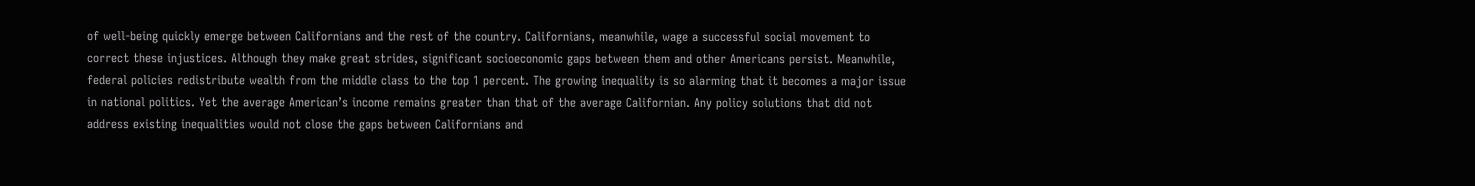of well-being quickly emerge between Californians and the rest of the country. Californians, meanwhile, wage a successful social movement to correct these injustices. Although they make great strides, significant socioeconomic gaps between them and other Americans persist. Meanwhile, federal policies redistribute wealth from the middle class to the top 1 percent. The growing inequality is so alarming that it becomes a major issue in national politics. Yet the average American’s income remains greater than that of the average Californian. Any policy solutions that did not address existing inequalities would not close the gaps between Californians and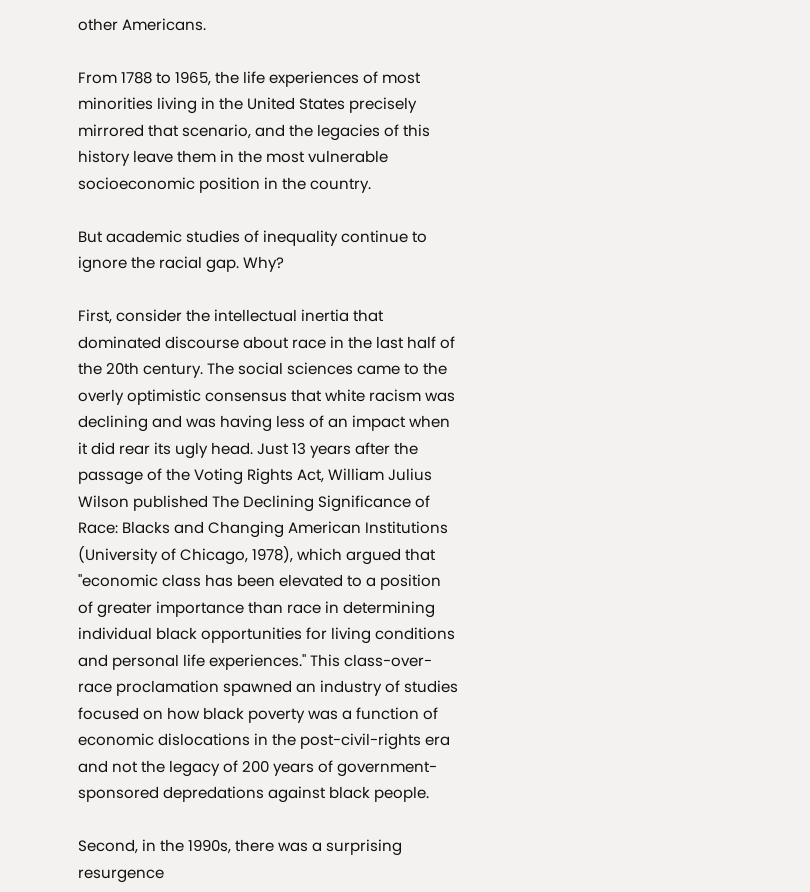other Americans.

From 1788 to 1965, the life experiences of most minorities living in the United States precisely mirrored that scenario, and the legacies of this history leave them in the most vulnerable socioeconomic position in the country.

But academic studies of inequality continue to ignore the racial gap. Why?

First, consider the intellectual inertia that dominated discourse about race in the last half of the 20th century. The social sciences came to the overly optimistic consensus that white racism was declining and was having less of an impact when it did rear its ugly head. Just 13 years after the passage of the Voting Rights Act, William Julius Wilson published The Declining Significance of Race: Blacks and Changing American Institutions (University of Chicago, 1978), which argued that "economic class has been elevated to a position of greater importance than race in determining individual black opportunities for living conditions and personal life experiences." This class-over-race proclamation spawned an industry of studies focused on how black poverty was a function of economic dislocations in the post-civil-rights era and not the legacy of 200 years of government-sponsored depredations against black people.

Second, in the 1990s, there was a surprising resurgence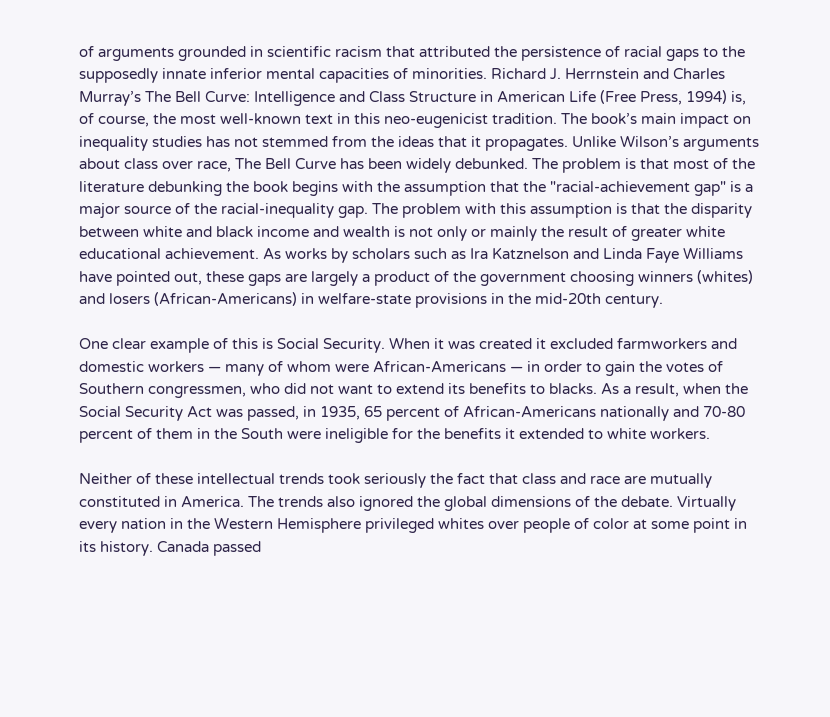of arguments grounded in scientific racism that attributed the persistence of racial gaps to the supposedly innate inferior mental capacities of minorities. Richard J. Herrnstein and Charles Murray’s The Bell Curve: Intelligence and Class Structure in American Life (Free Press, 1994) is, of course, the most well-known text in this neo-eugenicist tradition. The book’s main impact on inequality studies has not stemmed from the ideas that it propagates. Unlike Wilson’s arguments about class over race, The Bell Curve has been widely debunked. The problem is that most of the literature debunking the book begins with the assumption that the "racial-achievement gap" is a major source of the racial-inequality gap. The problem with this assumption is that the disparity between white and black income and wealth is not only or mainly the result of greater white educational achievement. As works by scholars such as Ira Katznelson and Linda Faye Williams have pointed out, these gaps are largely a product of the government choosing winners (whites) and losers (African-Americans) in welfare-state provisions in the mid-20th century.

One clear example of this is Social Security. When it was created it excluded farmworkers and domestic workers — many of whom were African-Americans — in order to gain the votes of Southern congressmen, who did not want to extend its benefits to blacks. As a result, when the Social Security Act was passed, in 1935, 65 percent of African-Americans nationally and 70-80 percent of them in the South were ineligible for the benefits it extended to white workers.

Neither of these intellectual trends took seriously the fact that class and race are mutually constituted in America. The trends also ignored the global dimensions of the debate. Virtually every nation in the Western Hemisphere privileged whites over people of color at some point in its history. Canada passed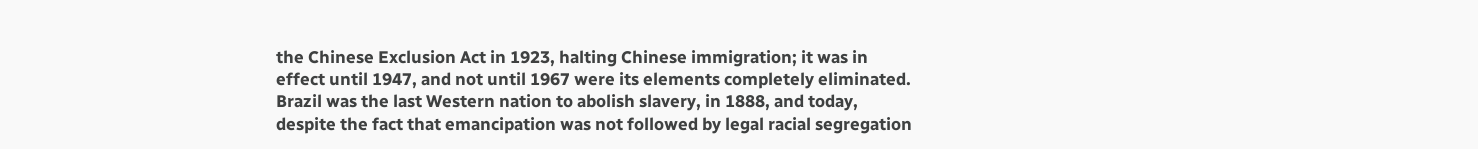the Chinese Exclusion Act in 1923, halting Chinese immigration; it was in effect until 1947, and not until 1967 were its elements completely eliminated. Brazil was the last Western nation to abolish slavery, in 1888, and today, despite the fact that emancipation was not followed by legal racial segregation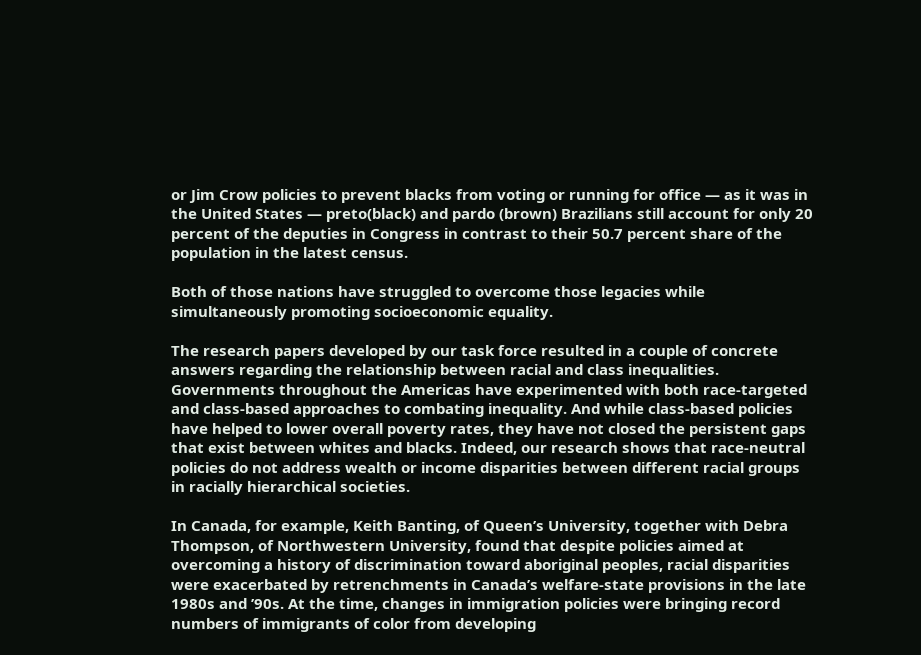or Jim Crow policies to prevent blacks from voting or running for office — as it was in the United States — preto(black) and pardo (brown) Brazilians still account for only 20 percent of the deputies in Congress in contrast to their 50.7 percent share of the population in the latest census.

Both of those nations have struggled to overcome those legacies while simultaneously promoting socioeconomic equality.

The research papers developed by our task force resulted in a couple of concrete answers regarding the relationship between racial and class inequalities. Governments throughout the Americas have experimented with both race-targeted and class-based approaches to combating inequality. And while class-based policies have helped to lower overall poverty rates, they have not closed the persistent gaps that exist between whites and blacks. Indeed, our research shows that race-neutral policies do not address wealth or income disparities between different racial groups in racially hierarchical societies.

In Canada, for example, Keith Banting, of Queen’s University, together with Debra Thompson, of Northwestern University, found that despite policies aimed at overcoming a history of discrimination toward aboriginal peoples, racial disparities were exacerbated by retrenchments in Canada’s welfare-state provisions in the late 1980s and ’90s. At the time, changes in immigration policies were bringing record numbers of immigrants of color from developing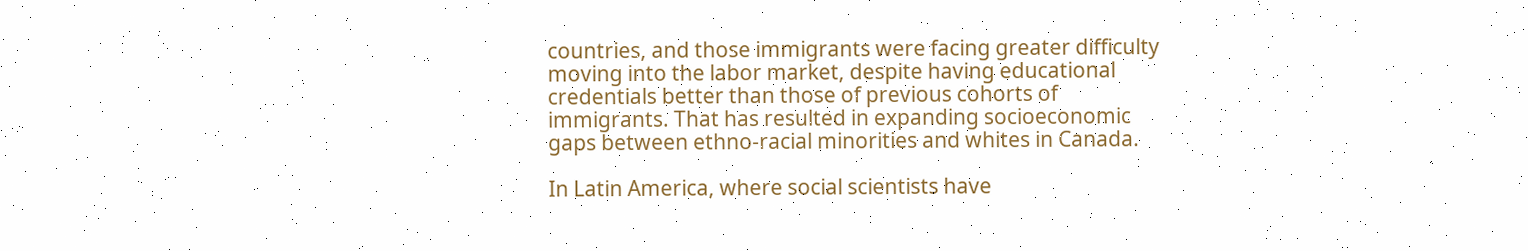countries, and those immigrants were facing greater difficulty moving into the labor market, despite having educational credentials better than those of previous cohorts of immigrants. That has resulted in expanding socioeconomic gaps between ethno-racial minorities and whites in Canada.

In Latin America, where social scientists have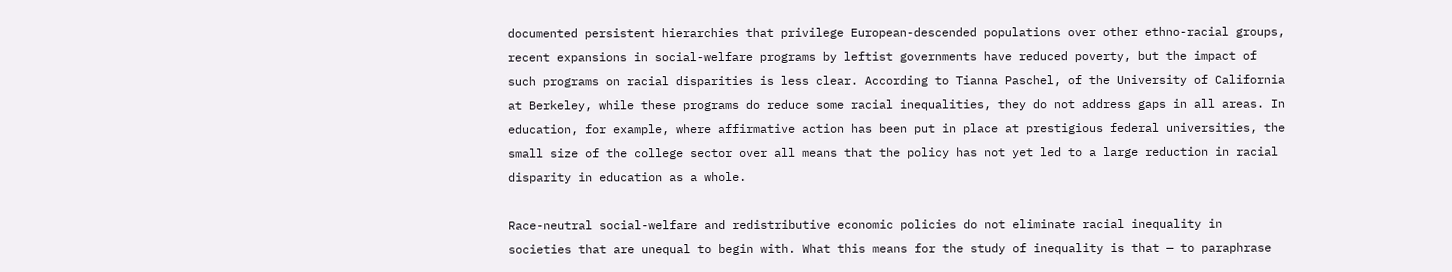documented persistent hierarchies that privilege European-descended populations over other ethno-racial groups, recent expansions in social-welfare programs by leftist governments have reduced poverty, but the impact of such programs on racial disparities is less clear. According to Tianna Paschel, of the University of California at Berkeley, while these programs do reduce some racial inequalities, they do not address gaps in all areas. In education, for example, where affirmative action has been put in place at prestigious federal universities, the small size of the college sector over all means that the policy has not yet led to a large reduction in racial disparity in education as a whole.

Race-neutral social-welfare and redistributive economic policies do not eliminate racial inequality in societies that are unequal to begin with. What this means for the study of inequality is that — to paraphrase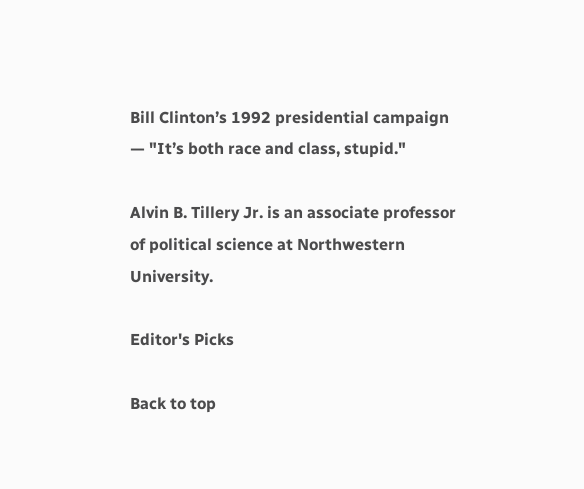Bill Clinton’s 1992 presidential campaign — "It’s both race and class, stupid."

Alvin B. Tillery Jr. is an associate professor of political science at Northwestern University.

Editor's Picks

Back to top